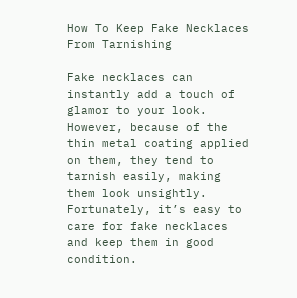How To Keep Fake Necklaces From Tarnishing

Fake necklaces can instantly add a touch of glamor to your look. However, because of the thin metal coating applied on them, they tend to tarnish easily, making them look unsightly. Fortunately, it’s easy to care for fake necklaces and keep them in good condition.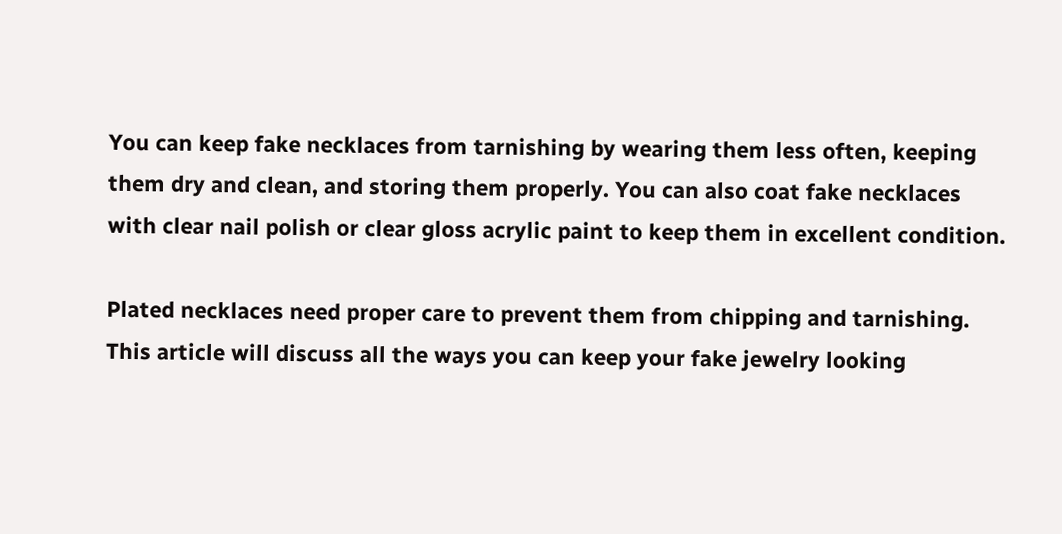You can keep fake necklaces from tarnishing by wearing them less often, keeping them dry and clean, and storing them properly. You can also coat fake necklaces with clear nail polish or clear gloss acrylic paint to keep them in excellent condition.

Plated necklaces need proper care to prevent them from chipping and tarnishing. This article will discuss all the ways you can keep your fake jewelry looking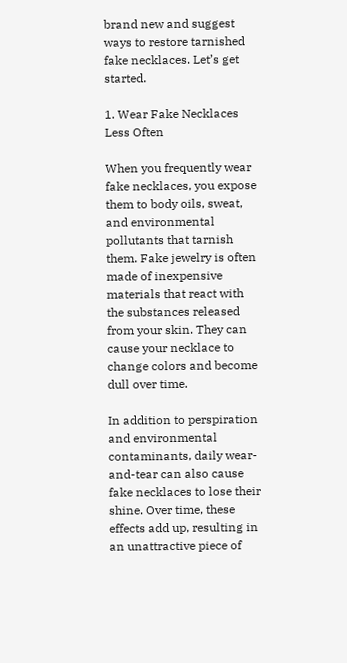brand new and suggest ways to restore tarnished fake necklaces. Let’s get started.

1. Wear Fake Necklaces Less Often

When you frequently wear fake necklaces, you expose them to body oils, sweat, and environmental pollutants that tarnish them. Fake jewelry is often made of inexpensive materials that react with the substances released from your skin. They can cause your necklace to change colors and become dull over time.

In addition to perspiration and environmental contaminants, daily wear-and-tear can also cause fake necklaces to lose their shine. Over time, these effects add up, resulting in an unattractive piece of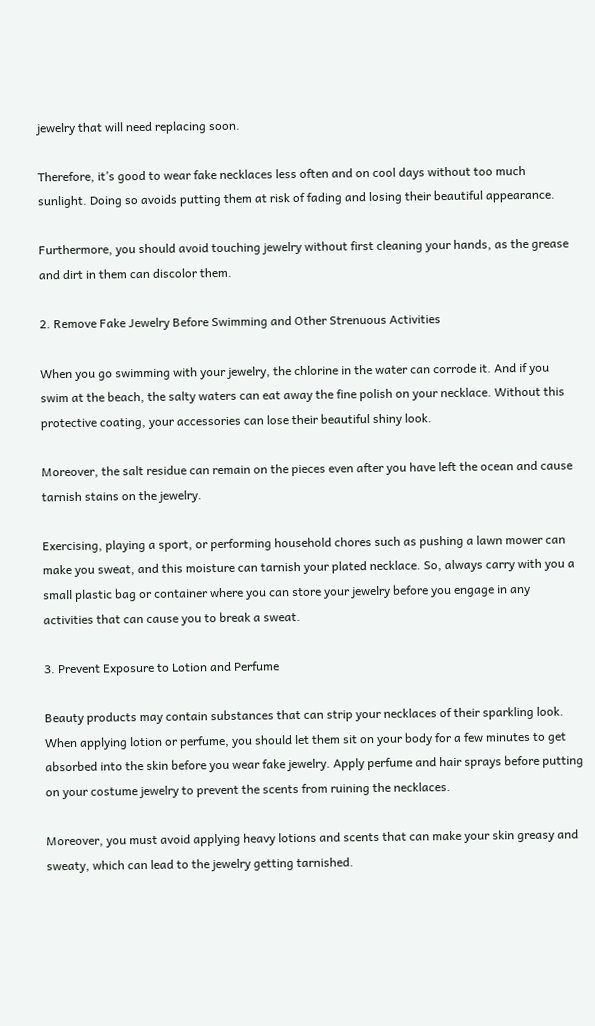jewelry that will need replacing soon.

Therefore, it’s good to wear fake necklaces less often and on cool days without too much sunlight. Doing so avoids putting them at risk of fading and losing their beautiful appearance.

Furthermore, you should avoid touching jewelry without first cleaning your hands, as the grease and dirt in them can discolor them.

2. Remove Fake Jewelry Before Swimming and Other Strenuous Activities

When you go swimming with your jewelry, the chlorine in the water can corrode it. And if you swim at the beach, the salty waters can eat away the fine polish on your necklace. Without this protective coating, your accessories can lose their beautiful shiny look.

Moreover, the salt residue can remain on the pieces even after you have left the ocean and cause tarnish stains on the jewelry.

Exercising, playing a sport, or performing household chores such as pushing a lawn mower can make you sweat, and this moisture can tarnish your plated necklace. So, always carry with you a small plastic bag or container where you can store your jewelry before you engage in any activities that can cause you to break a sweat.

3. Prevent Exposure to Lotion and Perfume

Beauty products may contain substances that can strip your necklaces of their sparkling look. When applying lotion or perfume, you should let them sit on your body for a few minutes to get absorbed into the skin before you wear fake jewelry. Apply perfume and hair sprays before putting on your costume jewelry to prevent the scents from ruining the necklaces.

Moreover, you must avoid applying heavy lotions and scents that can make your skin greasy and sweaty, which can lead to the jewelry getting tarnished.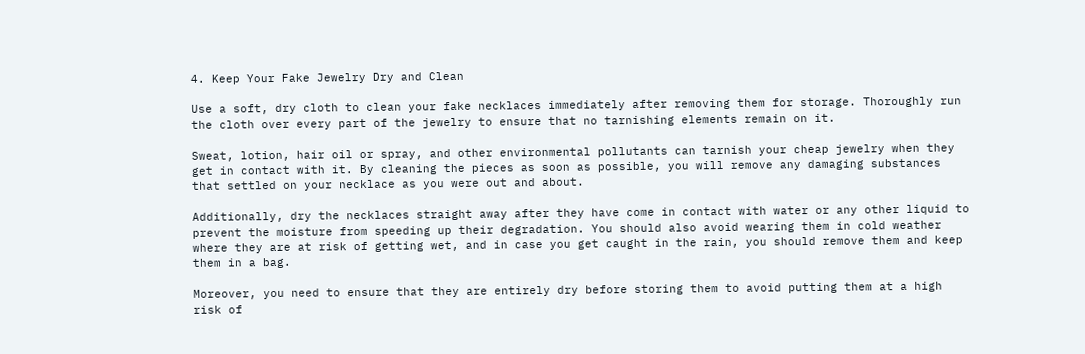4. Keep Your Fake Jewelry Dry and Clean

Use a soft, dry cloth to clean your fake necklaces immediately after removing them for storage. Thoroughly run the cloth over every part of the jewelry to ensure that no tarnishing elements remain on it.

Sweat, lotion, hair oil or spray, and other environmental pollutants can tarnish your cheap jewelry when they get in contact with it. By cleaning the pieces as soon as possible, you will remove any damaging substances that settled on your necklace as you were out and about.

Additionally, dry the necklaces straight away after they have come in contact with water or any other liquid to prevent the moisture from speeding up their degradation. You should also avoid wearing them in cold weather where they are at risk of getting wet, and in case you get caught in the rain, you should remove them and keep them in a bag.

Moreover, you need to ensure that they are entirely dry before storing them to avoid putting them at a high risk of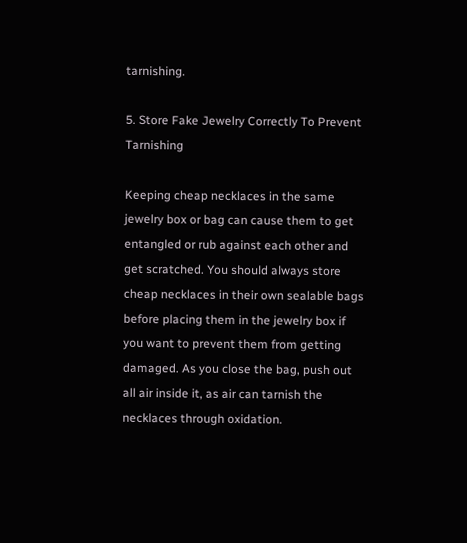tarnishing.

5. Store Fake Jewelry Correctly To Prevent Tarnishing

Keeping cheap necklaces in the same jewelry box or bag can cause them to get entangled or rub against each other and get scratched. You should always store cheap necklaces in their own sealable bags before placing them in the jewelry box if you want to prevent them from getting damaged. As you close the bag, push out all air inside it, as air can tarnish the necklaces through oxidation.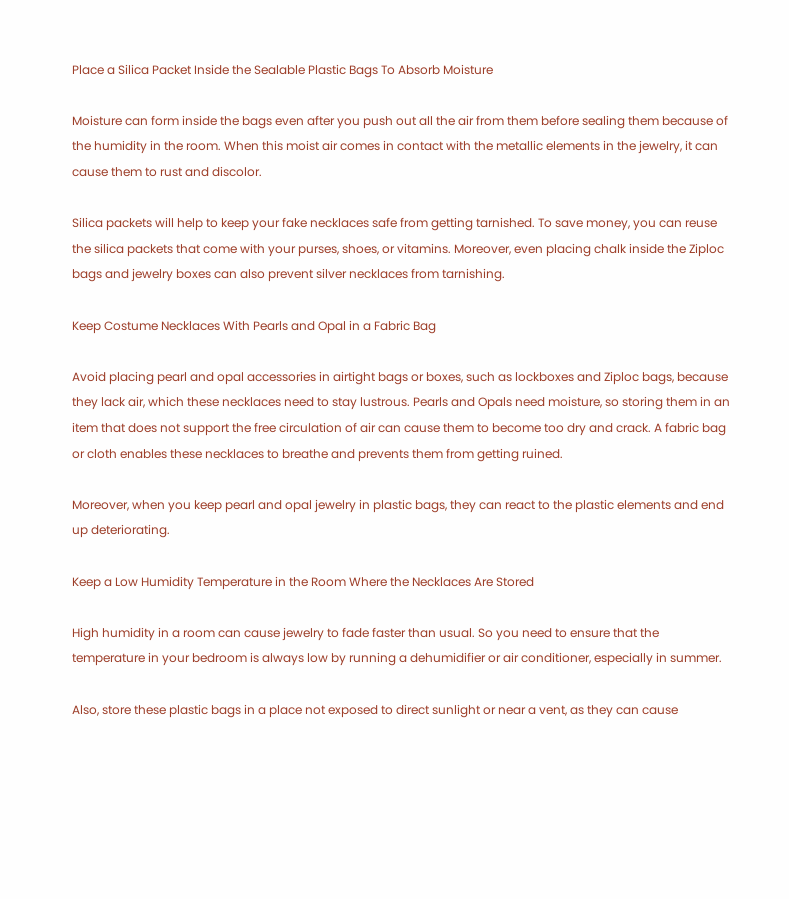Place a Silica Packet Inside the Sealable Plastic Bags To Absorb Moisture

Moisture can form inside the bags even after you push out all the air from them before sealing them because of the humidity in the room. When this moist air comes in contact with the metallic elements in the jewelry, it can cause them to rust and discolor.

Silica packets will help to keep your fake necklaces safe from getting tarnished. To save money, you can reuse the silica packets that come with your purses, shoes, or vitamins. Moreover, even placing chalk inside the Ziploc bags and jewelry boxes can also prevent silver necklaces from tarnishing.

Keep Costume Necklaces With Pearls and Opal in a Fabric Bag

Avoid placing pearl and opal accessories in airtight bags or boxes, such as lockboxes and Ziploc bags, because they lack air, which these necklaces need to stay lustrous. Pearls and Opals need moisture, so storing them in an item that does not support the free circulation of air can cause them to become too dry and crack. A fabric bag or cloth enables these necklaces to breathe and prevents them from getting ruined.

Moreover, when you keep pearl and opal jewelry in plastic bags, they can react to the plastic elements and end up deteriorating.

Keep a Low Humidity Temperature in the Room Where the Necklaces Are Stored

High humidity in a room can cause jewelry to fade faster than usual. So you need to ensure that the temperature in your bedroom is always low by running a dehumidifier or air conditioner, especially in summer.

Also, store these plastic bags in a place not exposed to direct sunlight or near a vent, as they can cause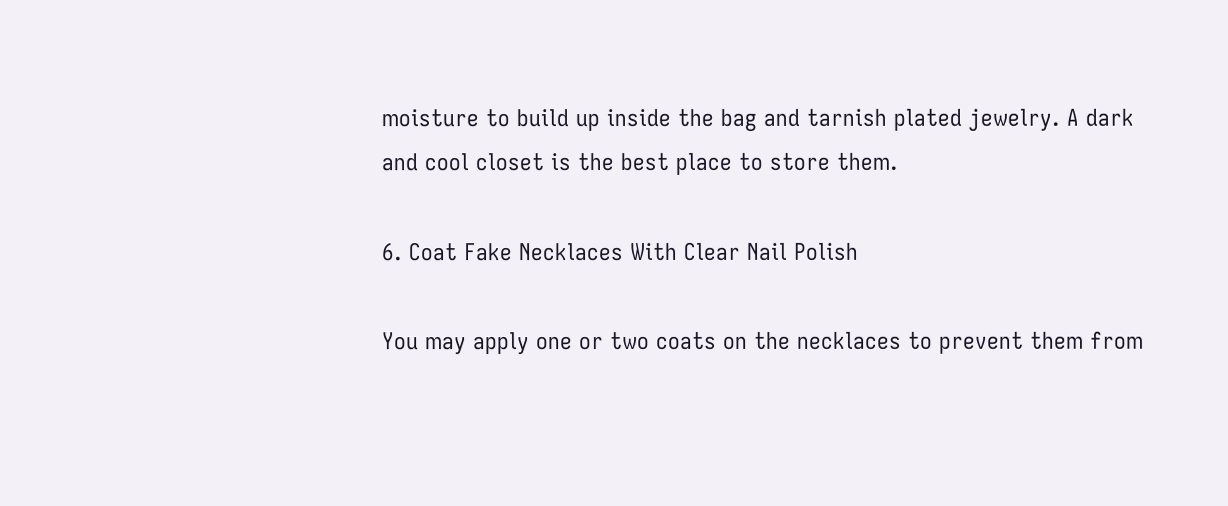moisture to build up inside the bag and tarnish plated jewelry. A dark and cool closet is the best place to store them.

6. Coat Fake Necklaces With Clear Nail Polish

You may apply one or two coats on the necklaces to prevent them from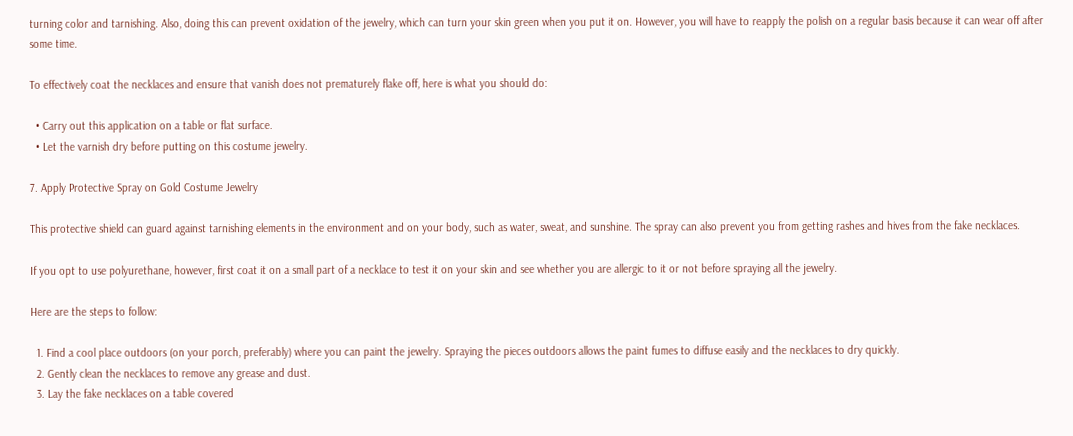turning color and tarnishing. Also, doing this can prevent oxidation of the jewelry, which can turn your skin green when you put it on. However, you will have to reapply the polish on a regular basis because it can wear off after some time.

To effectively coat the necklaces and ensure that vanish does not prematurely flake off, here is what you should do:

  • Carry out this application on a table or flat surface.
  • Let the varnish dry before putting on this costume jewelry.

7. Apply Protective Spray on Gold Costume Jewelry

This protective shield can guard against tarnishing elements in the environment and on your body, such as water, sweat, and sunshine. The spray can also prevent you from getting rashes and hives from the fake necklaces.

If you opt to use polyurethane, however, first coat it on a small part of a necklace to test it on your skin and see whether you are allergic to it or not before spraying all the jewelry.

Here are the steps to follow:

  1. Find a cool place outdoors (on your porch, preferably) where you can paint the jewelry. Spraying the pieces outdoors allows the paint fumes to diffuse easily and the necklaces to dry quickly.
  2. Gently clean the necklaces to remove any grease and dust.
  3. Lay the fake necklaces on a table covered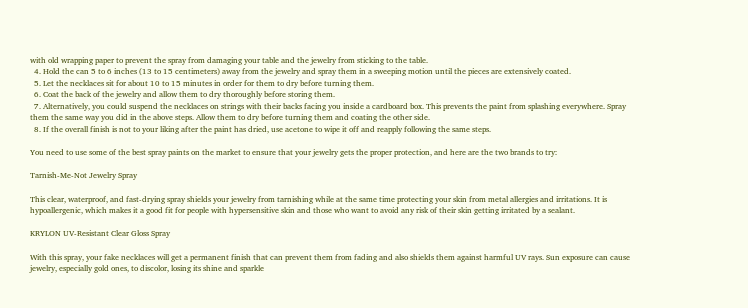with old wrapping paper to prevent the spray from damaging your table and the jewelry from sticking to the table.
  4. Hold the can 5 to 6 inches (13 to 15 centimeters) away from the jewelry and spray them in a sweeping motion until the pieces are extensively coated.
  5. Let the necklaces sit for about 10 to 15 minutes in order for them to dry before turning them.
  6. Coat the back of the jewelry and allow them to dry thoroughly before storing them.
  7. Alternatively, you could suspend the necklaces on strings with their backs facing you inside a cardboard box. This prevents the paint from splashing everywhere. Spray them the same way you did in the above steps. Allow them to dry before turning them and coating the other side.
  8. If the overall finish is not to your liking after the paint has dried, use acetone to wipe it off and reapply following the same steps.

You need to use some of the best spray paints on the market to ensure that your jewelry gets the proper protection, and here are the two brands to try:

Tarnish-Me-Not Jewelry Spray

This clear, waterproof, and fast-drying spray shields your jewelry from tarnishing while at the same time protecting your skin from metal allergies and irritations. It is hypoallergenic, which makes it a good fit for people with hypersensitive skin and those who want to avoid any risk of their skin getting irritated by a sealant.

KRYLON UV-Resistant Clear Gloss Spray

With this spray, your fake necklaces will get a permanent finish that can prevent them from fading and also shields them against harmful UV rays. Sun exposure can cause jewelry, especially gold ones, to discolor, losing its shine and sparkle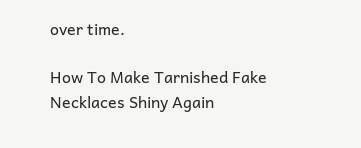over time.

How To Make Tarnished Fake Necklaces Shiny Again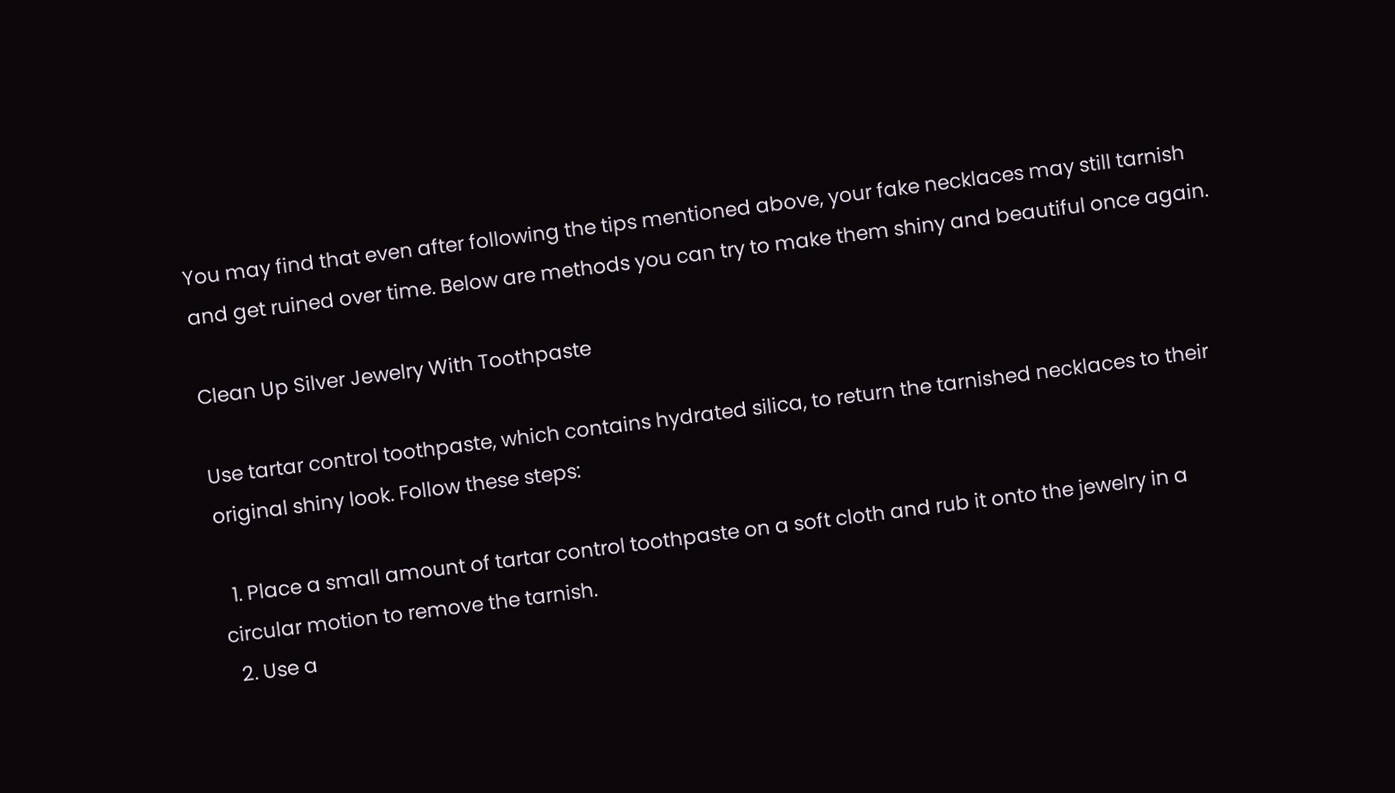You may find that even after following the tips mentioned above, your fake necklaces may still tarnish and get ruined over time. Below are methods you can try to make them shiny and beautiful once again.

Clean Up Silver Jewelry With Toothpaste

Use tartar control toothpaste, which contains hydrated silica, to return the tarnished necklaces to their original shiny look. Follow these steps:

  1. Place a small amount of tartar control toothpaste on a soft cloth and rub it onto the jewelry in a circular motion to remove the tarnish.
  2. Use a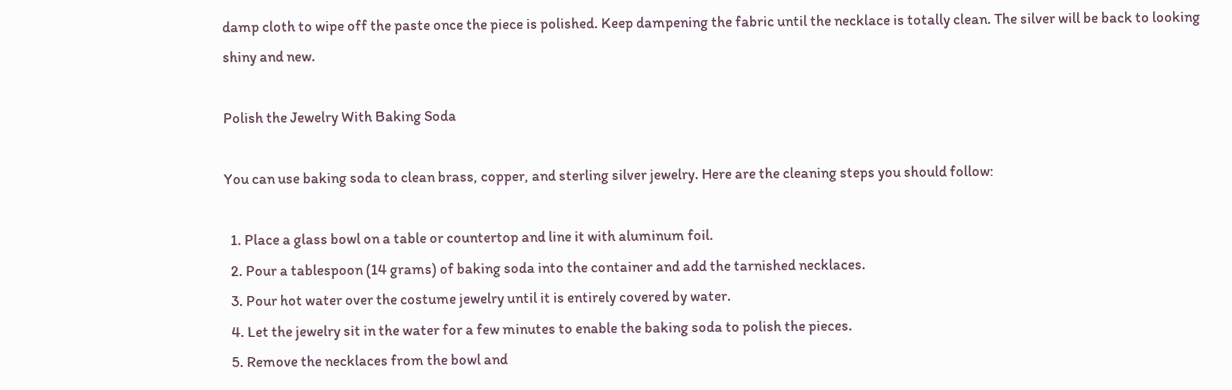damp cloth to wipe off the paste once the piece is polished. Keep dampening the fabric until the necklace is totally clean. The silver will be back to looking shiny and new.

Polish the Jewelry With Baking Soda

You can use baking soda to clean brass, copper, and sterling silver jewelry. Here are the cleaning steps you should follow:

  1. Place a glass bowl on a table or countertop and line it with aluminum foil.
  2. Pour a tablespoon (14 grams) of baking soda into the container and add the tarnished necklaces.
  3. Pour hot water over the costume jewelry until it is entirely covered by water.
  4. Let the jewelry sit in the water for a few minutes to enable the baking soda to polish the pieces.
  5. Remove the necklaces from the bowl and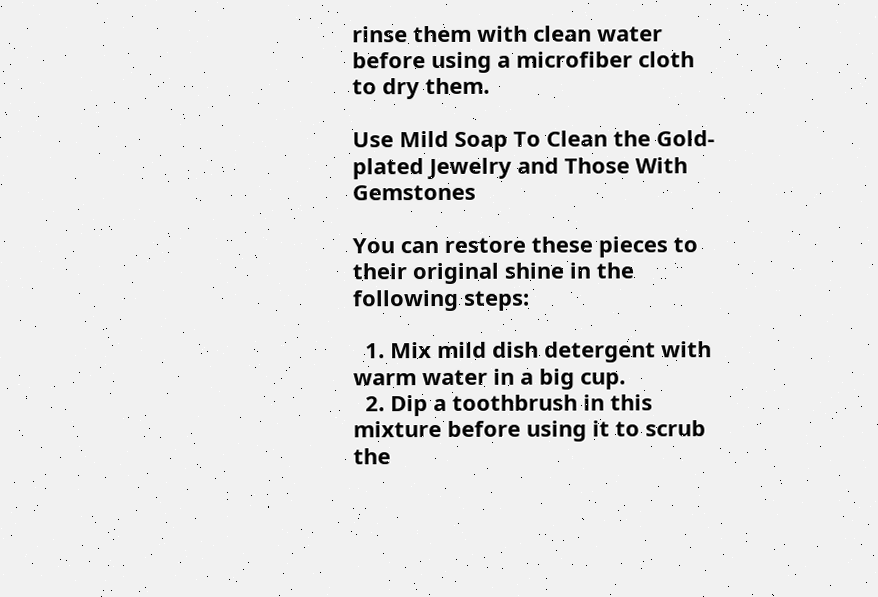rinse them with clean water before using a microfiber cloth to dry them.

Use Mild Soap To Clean the Gold-plated Jewelry and Those With Gemstones

You can restore these pieces to their original shine in the following steps:

  1. Mix mild dish detergent with warm water in a big cup.
  2. Dip a toothbrush in this mixture before using it to scrub the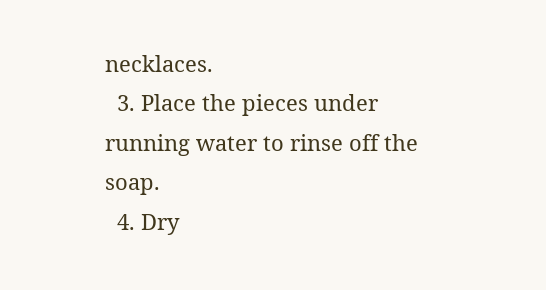necklaces.
  3. Place the pieces under running water to rinse off the soap.
  4. Dry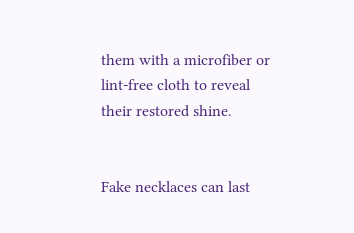them with a microfiber or lint-free cloth to reveal their restored shine.


Fake necklaces can last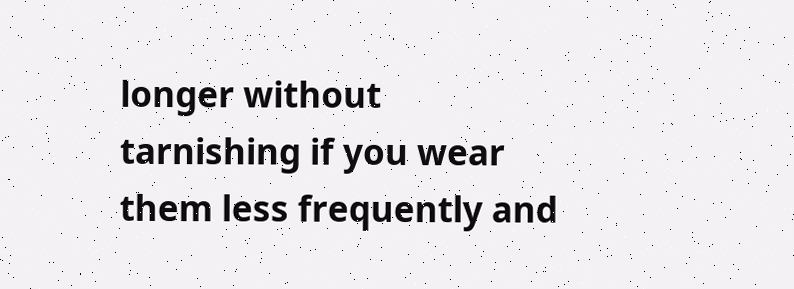longer without tarnishing if you wear them less frequently and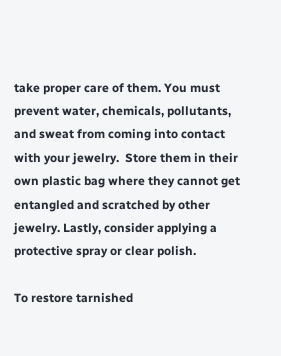take proper care of them. You must prevent water, chemicals, pollutants, and sweat from coming into contact with your jewelry.  Store them in their own plastic bag where they cannot get entangled and scratched by other jewelry. Lastly, consider applying a protective spray or clear polish.

To restore tarnished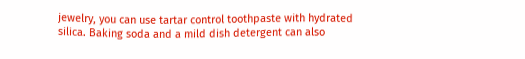jewelry, you can use tartar control toothpaste with hydrated silica. Baking soda and a mild dish detergent can also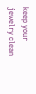keep your jewelry clean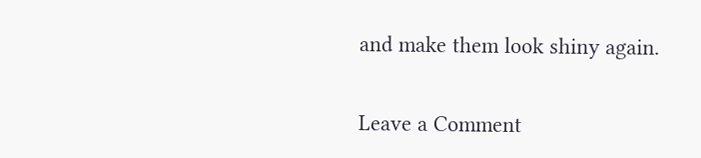and make them look shiny again.

Leave a Comment